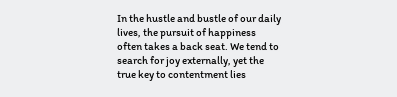In the hustle and bustle of our daily lives, the pursuit of happiness often takes a back seat. We tend to search for joy externally, yet the true key to contentment lies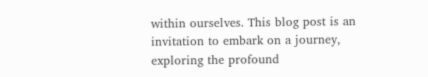within ourselves. This blog post is an invitation to embark on a journey, exploring the profound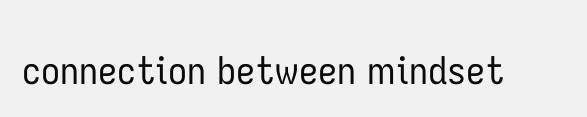connection between mindset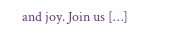and joy. Join us […]